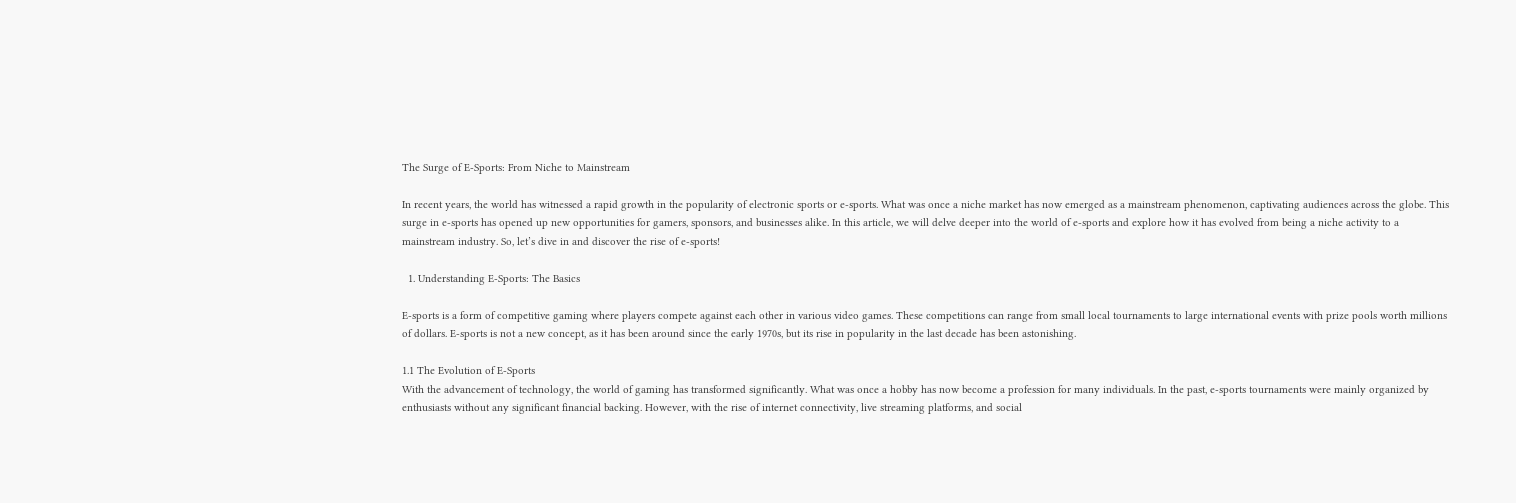The Surge of E-Sports: From Niche to Mainstream

In recent years, the world has witnessed a rapid growth in the popularity of electronic sports or e-sports. What was once a niche market has now emerged as a mainstream phenomenon, captivating audiences across the globe. This surge in e-sports has opened up new opportunities for gamers, sponsors, and businesses alike. In this article, we will delve deeper into the world of e-sports and explore how it has evolved from being a niche activity to a mainstream industry. So, let’s dive in and discover the rise of e-sports!

  1. Understanding E-Sports: The Basics

E-sports is a form of competitive gaming where players compete against each other in various video games. These competitions can range from small local tournaments to large international events with prize pools worth millions of dollars. E-sports is not a new concept, as it has been around since the early 1970s, but its rise in popularity in the last decade has been astonishing.

1.1 The Evolution of E-Sports
With the advancement of technology, the world of gaming has transformed significantly. What was once a hobby has now become a profession for many individuals. In the past, e-sports tournaments were mainly organized by enthusiasts without any significant financial backing. However, with the rise of internet connectivity, live streaming platforms, and social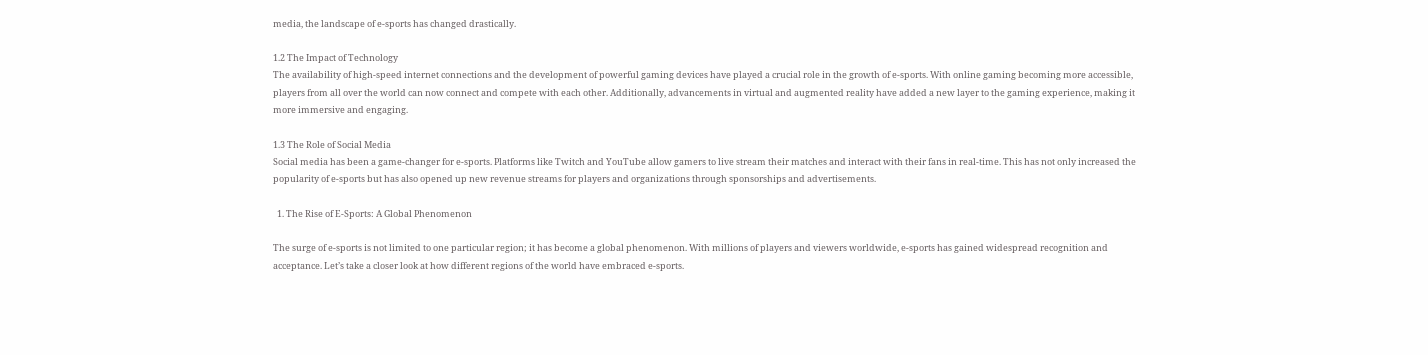media, the landscape of e-sports has changed drastically.

1.2 The Impact of Technology
The availability of high-speed internet connections and the development of powerful gaming devices have played a crucial role in the growth of e-sports. With online gaming becoming more accessible, players from all over the world can now connect and compete with each other. Additionally, advancements in virtual and augmented reality have added a new layer to the gaming experience, making it more immersive and engaging.

1.3 The Role of Social Media
Social media has been a game-changer for e-sports. Platforms like Twitch and YouTube allow gamers to live stream their matches and interact with their fans in real-time. This has not only increased the popularity of e-sports but has also opened up new revenue streams for players and organizations through sponsorships and advertisements.

  1. The Rise of E-Sports: A Global Phenomenon

The surge of e-sports is not limited to one particular region; it has become a global phenomenon. With millions of players and viewers worldwide, e-sports has gained widespread recognition and acceptance. Let’s take a closer look at how different regions of the world have embraced e-sports.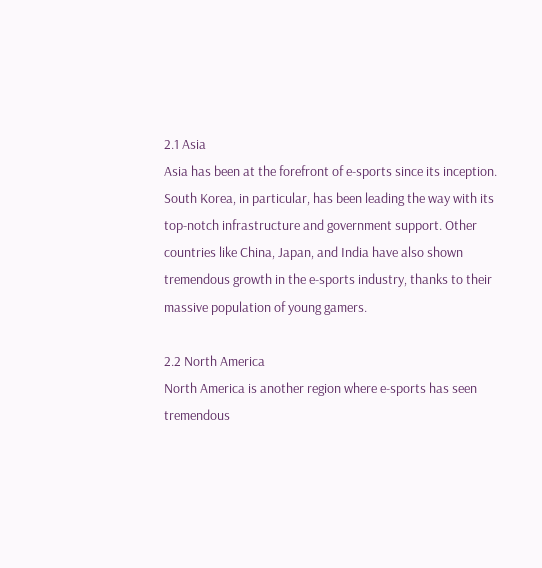2.1 Asia
Asia has been at the forefront of e-sports since its inception. South Korea, in particular, has been leading the way with its top-notch infrastructure and government support. Other countries like China, Japan, and India have also shown tremendous growth in the e-sports industry, thanks to their massive population of young gamers.

2.2 North America
North America is another region where e-sports has seen tremendous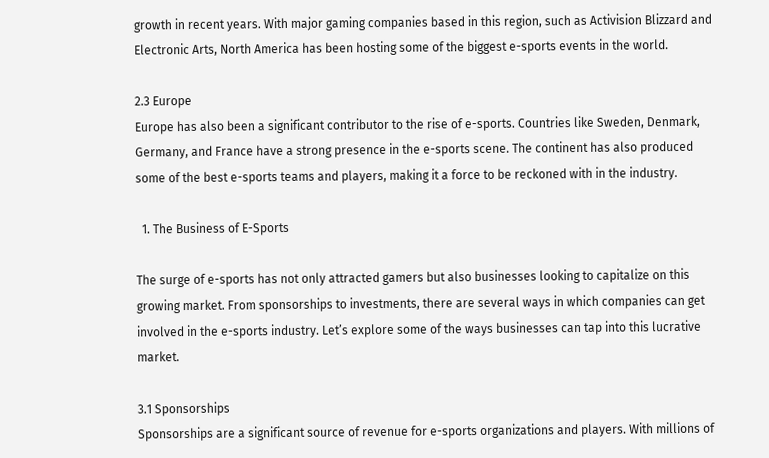growth in recent years. With major gaming companies based in this region, such as Activision Blizzard and Electronic Arts, North America has been hosting some of the biggest e-sports events in the world.

2.3 Europe
Europe has also been a significant contributor to the rise of e-sports. Countries like Sweden, Denmark, Germany, and France have a strong presence in the e-sports scene. The continent has also produced some of the best e-sports teams and players, making it a force to be reckoned with in the industry.

  1. The Business of E-Sports

The surge of e-sports has not only attracted gamers but also businesses looking to capitalize on this growing market. From sponsorships to investments, there are several ways in which companies can get involved in the e-sports industry. Let’s explore some of the ways businesses can tap into this lucrative market.

3.1 Sponsorships
Sponsorships are a significant source of revenue for e-sports organizations and players. With millions of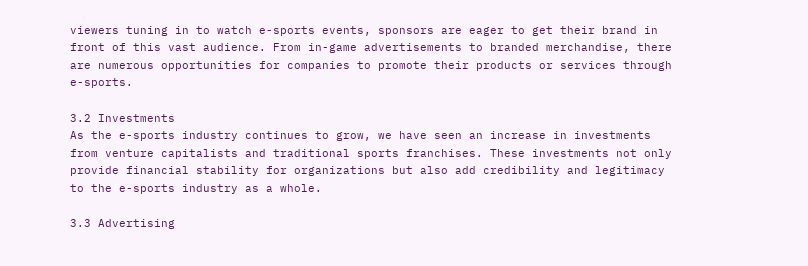viewers tuning in to watch e-sports events, sponsors are eager to get their brand in front of this vast audience. From in-game advertisements to branded merchandise, there are numerous opportunities for companies to promote their products or services through e-sports.

3.2 Investments
As the e-sports industry continues to grow, we have seen an increase in investments from venture capitalists and traditional sports franchises. These investments not only provide financial stability for organizations but also add credibility and legitimacy to the e-sports industry as a whole.

3.3 Advertising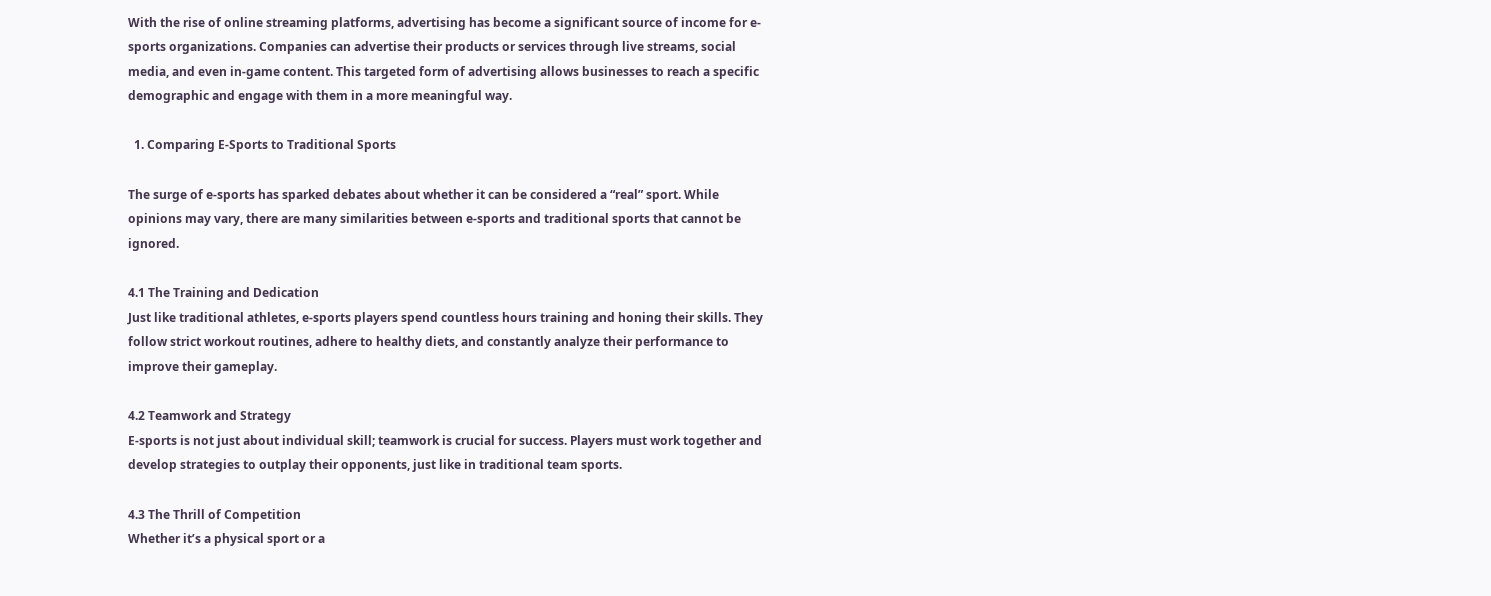With the rise of online streaming platforms, advertising has become a significant source of income for e-sports organizations. Companies can advertise their products or services through live streams, social media, and even in-game content. This targeted form of advertising allows businesses to reach a specific demographic and engage with them in a more meaningful way.

  1. Comparing E-Sports to Traditional Sports

The surge of e-sports has sparked debates about whether it can be considered a “real” sport. While opinions may vary, there are many similarities between e-sports and traditional sports that cannot be ignored.

4.1 The Training and Dedication
Just like traditional athletes, e-sports players spend countless hours training and honing their skills. They follow strict workout routines, adhere to healthy diets, and constantly analyze their performance to improve their gameplay.

4.2 Teamwork and Strategy
E-sports is not just about individual skill; teamwork is crucial for success. Players must work together and develop strategies to outplay their opponents, just like in traditional team sports.

4.3 The Thrill of Competition
Whether it’s a physical sport or a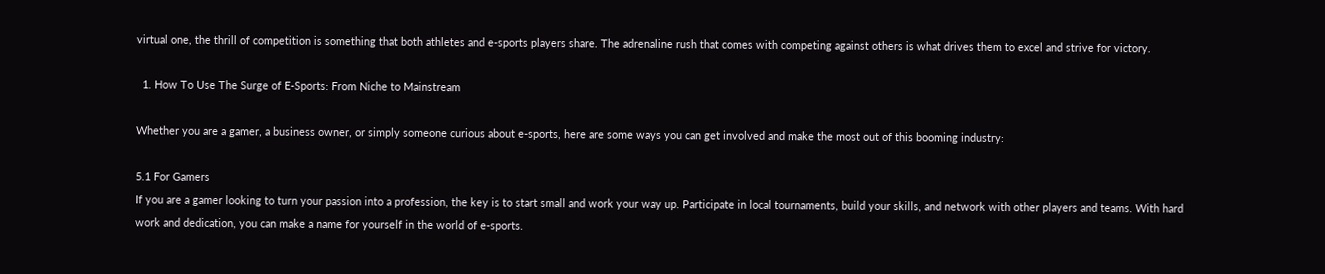virtual one, the thrill of competition is something that both athletes and e-sports players share. The adrenaline rush that comes with competing against others is what drives them to excel and strive for victory.

  1. How To Use The Surge of E-Sports: From Niche to Mainstream

Whether you are a gamer, a business owner, or simply someone curious about e-sports, here are some ways you can get involved and make the most out of this booming industry:

5.1 For Gamers
If you are a gamer looking to turn your passion into a profession, the key is to start small and work your way up. Participate in local tournaments, build your skills, and network with other players and teams. With hard work and dedication, you can make a name for yourself in the world of e-sports.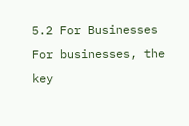5.2 For Businesses
For businesses, the key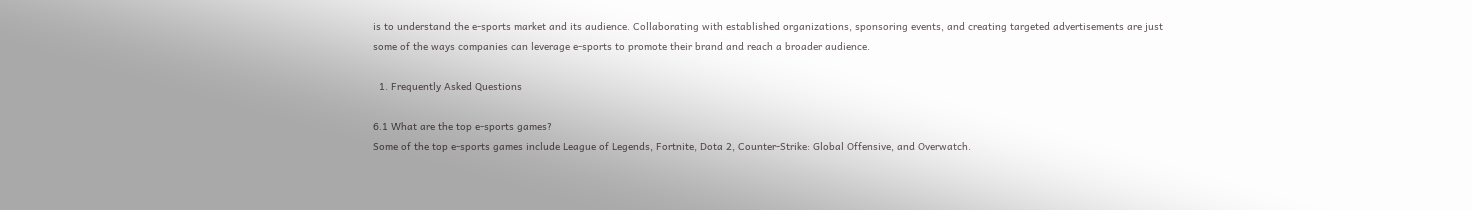is to understand the e-sports market and its audience. Collaborating with established organizations, sponsoring events, and creating targeted advertisements are just some of the ways companies can leverage e-sports to promote their brand and reach a broader audience.

  1. Frequently Asked Questions

6.1 What are the top e-sports games?
Some of the top e-sports games include League of Legends, Fortnite, Dota 2, Counter-Strike: Global Offensive, and Overwatch.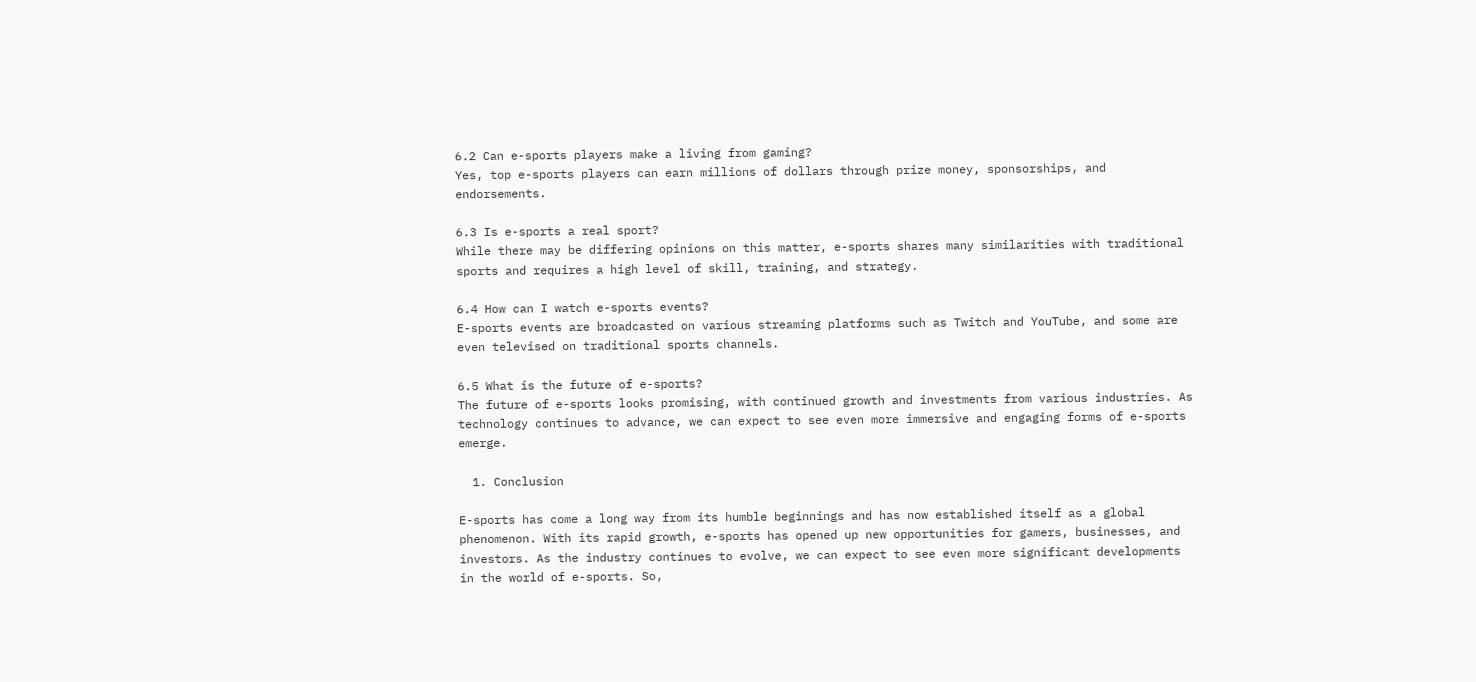6.2 Can e-sports players make a living from gaming?
Yes, top e-sports players can earn millions of dollars through prize money, sponsorships, and endorsements.

6.3 Is e-sports a real sport?
While there may be differing opinions on this matter, e-sports shares many similarities with traditional sports and requires a high level of skill, training, and strategy.

6.4 How can I watch e-sports events?
E-sports events are broadcasted on various streaming platforms such as Twitch and YouTube, and some are even televised on traditional sports channels.

6.5 What is the future of e-sports?
The future of e-sports looks promising, with continued growth and investments from various industries. As technology continues to advance, we can expect to see even more immersive and engaging forms of e-sports emerge.

  1. Conclusion

E-sports has come a long way from its humble beginnings and has now established itself as a global phenomenon. With its rapid growth, e-sports has opened up new opportunities for gamers, businesses, and investors. As the industry continues to evolve, we can expect to see even more significant developments in the world of e-sports. So,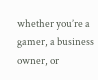whether you’re a gamer, a business owner, or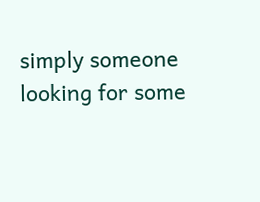simply someone looking for some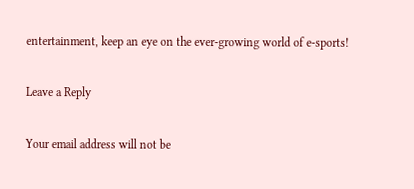entertainment, keep an eye on the ever-growing world of e-sports!

Leave a Reply

Your email address will not be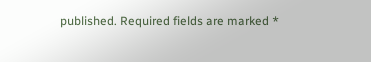published. Required fields are marked *